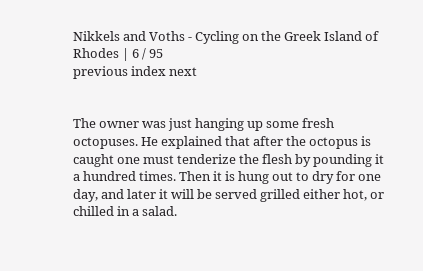Nikkels and Voths - Cycling on the Greek Island of Rhodes | 6 / 95
previous index next


The owner was just hanging up some fresh octopuses. He explained that after the octopus is caught one must tenderize the flesh by pounding it a hundred times. Then it is hung out to dry for one day, and later it will be served grilled either hot, or chilled in a salad.